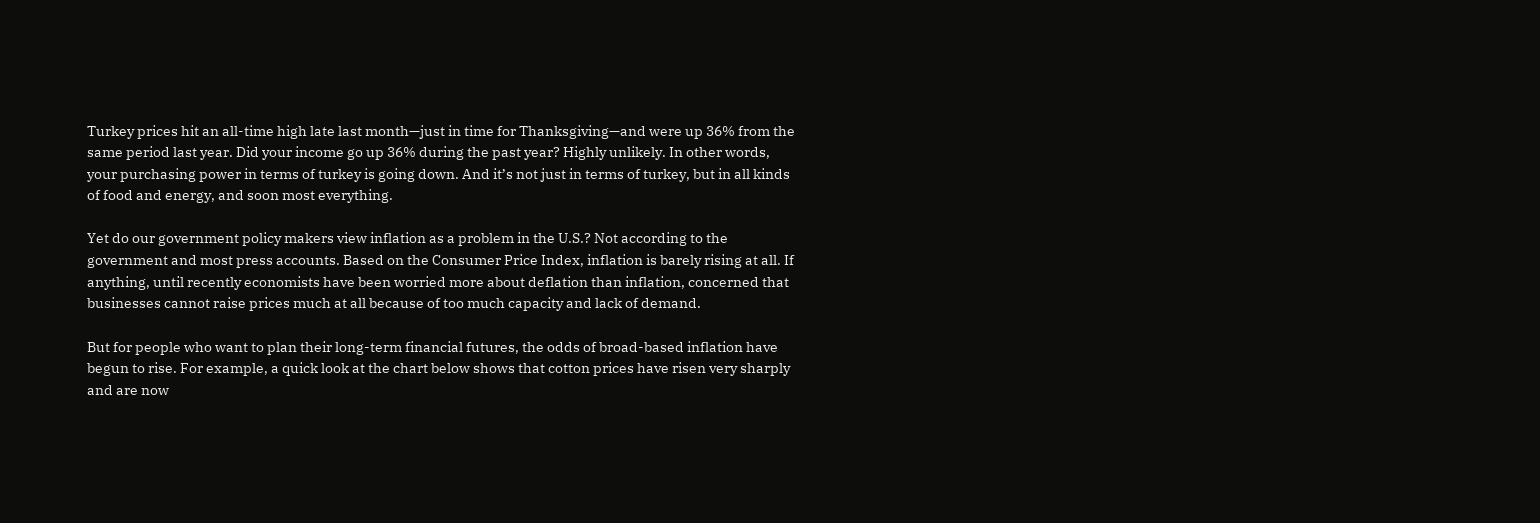Turkey prices hit an all-time high late last month—just in time for Thanksgiving—and were up 36% from the same period last year. Did your income go up 36% during the past year? Highly unlikely. In other words, your purchasing power in terms of turkey is going down. And it’s not just in terms of turkey, but in all kinds of food and energy, and soon most everything.

Yet do our government policy makers view inflation as a problem in the U.S.? Not according to the government and most press accounts. Based on the Consumer Price Index, inflation is barely rising at all. If anything, until recently economists have been worried more about deflation than inflation, concerned that businesses cannot raise prices much at all because of too much capacity and lack of demand.

But for people who want to plan their long-term financial futures, the odds of broad-based inflation have begun to rise. For example, a quick look at the chart below shows that cotton prices have risen very sharply and are now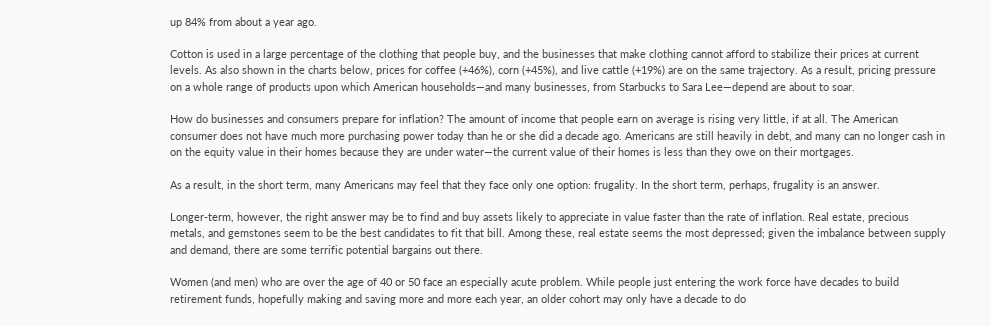up 84% from about a year ago.

Cotton is used in a large percentage of the clothing that people buy, and the businesses that make clothing cannot afford to stabilize their prices at current levels. As also shown in the charts below, prices for coffee (+46%), corn (+45%), and live cattle (+19%) are on the same trajectory. As a result, pricing pressure on a whole range of products upon which American households—and many businesses, from Starbucks to Sara Lee—depend are about to soar.

How do businesses and consumers prepare for inflation? The amount of income that people earn on average is rising very little, if at all. The American consumer does not have much more purchasing power today than he or she did a decade ago. Americans are still heavily in debt, and many can no longer cash in on the equity value in their homes because they are under water—the current value of their homes is less than they owe on their mortgages.

As a result, in the short term, many Americans may feel that they face only one option: frugality. In the short term, perhaps, frugality is an answer.

Longer-term, however, the right answer may be to find and buy assets likely to appreciate in value faster than the rate of inflation. Real estate, precious metals, and gemstones seem to be the best candidates to fit that bill. Among these, real estate seems the most depressed; given the imbalance between supply and demand, there are some terrific potential bargains out there.

Women (and men) who are over the age of 40 or 50 face an especially acute problem. While people just entering the work force have decades to build retirement funds, hopefully making and saving more and more each year, an older cohort may only have a decade to do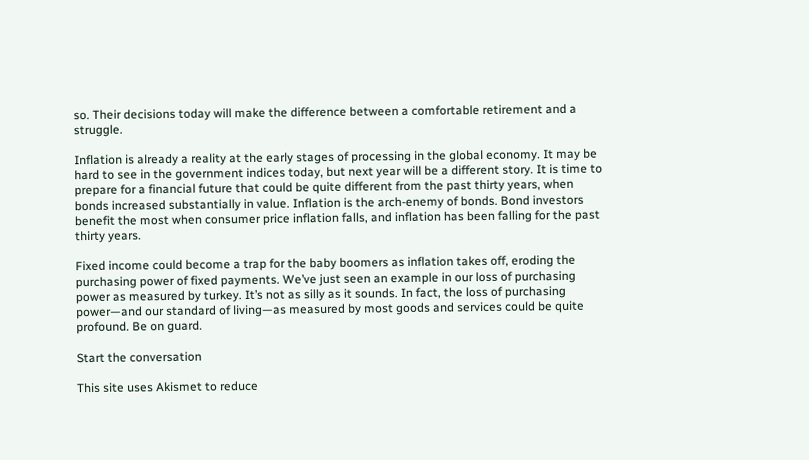so. Their decisions today will make the difference between a comfortable retirement and a struggle.

Inflation is already a reality at the early stages of processing in the global economy. It may be hard to see in the government indices today, but next year will be a different story. It is time to prepare for a financial future that could be quite different from the past thirty years, when bonds increased substantially in value. Inflation is the arch-enemy of bonds. Bond investors benefit the most when consumer price inflation falls, and inflation has been falling for the past thirty years.

Fixed income could become a trap for the baby boomers as inflation takes off, eroding the purchasing power of fixed payments. We’ve just seen an example in our loss of purchasing power as measured by turkey. It’s not as silly as it sounds. In fact, the loss of purchasing power—and our standard of living—as measured by most goods and services could be quite profound. Be on guard.

Start the conversation

This site uses Akismet to reduce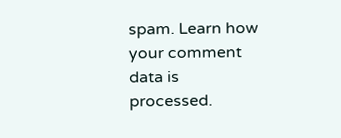spam. Learn how your comment data is processed.